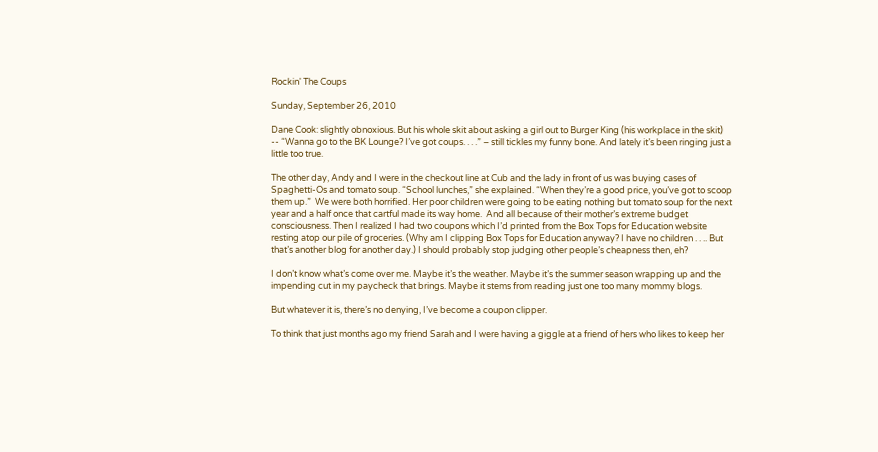Rockin' The Coups

Sunday, September 26, 2010

Dane Cook: slightly obnoxious. But his whole skit about asking a girl out to Burger King (his workplace in the skit) -- “Wanna go to the BK Lounge? I’ve got coups. . . .” – still tickles my funny bone. And lately it’s been ringing just a little too true.

The other day, Andy and I were in the checkout line at Cub and the lady in front of us was buying cases of Spaghetti-Os and tomato soup. “School lunches,” she explained. “When they’re a good price, you’ve got to scoop them up.”  We were both horrified. Her poor children were going to be eating nothing but tomato soup for the next year and a half once that cartful made its way home.  And all because of their mother’s extreme budget consciousness. Then I realized I had two coupons which I’d printed from the Box Tops for Education website resting atop our pile of groceries. (Why am I clipping Box Tops for Education anyway? I have no children . . .. But that’s another blog for another day.) I should probably stop judging other people’s cheapness then, eh?

I don’t know what’s come over me. Maybe it’s the weather. Maybe it’s the summer season wrapping up and the impending cut in my paycheck that brings. Maybe it stems from reading just one too many mommy blogs.

But whatever it is, there’s no denying, I’ve become a coupon clipper.

To think that just months ago my friend Sarah and I were having a giggle at a friend of hers who likes to keep her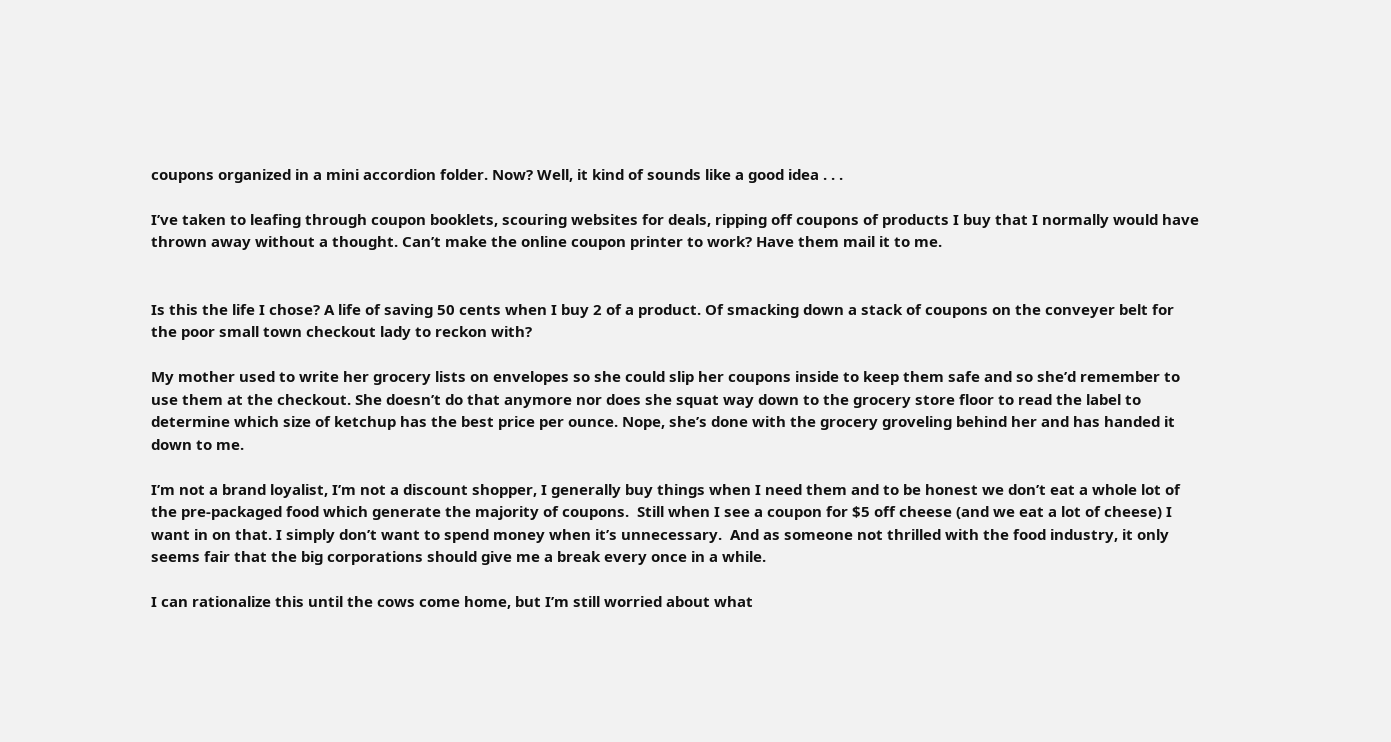coupons organized in a mini accordion folder. Now? Well, it kind of sounds like a good idea . . .

I’ve taken to leafing through coupon booklets, scouring websites for deals, ripping off coupons of products I buy that I normally would have thrown away without a thought. Can’t make the online coupon printer to work? Have them mail it to me.


Is this the life I chose? A life of saving 50 cents when I buy 2 of a product. Of smacking down a stack of coupons on the conveyer belt for the poor small town checkout lady to reckon with?

My mother used to write her grocery lists on envelopes so she could slip her coupons inside to keep them safe and so she’d remember to use them at the checkout. She doesn’t do that anymore nor does she squat way down to the grocery store floor to read the label to determine which size of ketchup has the best price per ounce. Nope, she’s done with the grocery groveling behind her and has handed it down to me.

I’m not a brand loyalist, I’m not a discount shopper, I generally buy things when I need them and to be honest we don’t eat a whole lot of the pre-packaged food which generate the majority of coupons.  Still when I see a coupon for $5 off cheese (and we eat a lot of cheese) I want in on that. I simply don’t want to spend money when it’s unnecessary.  And as someone not thrilled with the food industry, it only seems fair that the big corporations should give me a break every once in a while.

I can rationalize this until the cows come home, but I’m still worried about what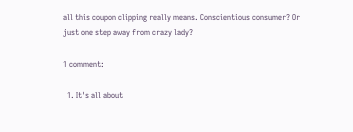all this coupon clipping really means. Conscientious consumer? Or just one step away from crazy lady?

1 comment:

  1. It's all about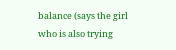balance (says the girl who is also trying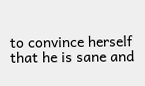to convince herself that he is sane and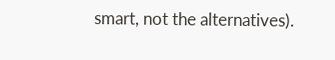smart, not the alternatives).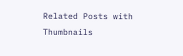Related Posts with Thumbnails